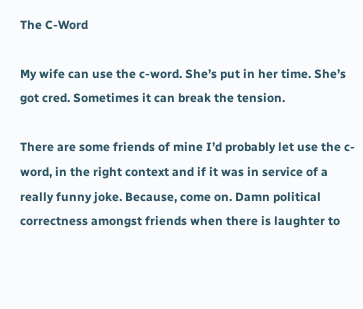The C-Word

My wife can use the c-word. She’s put in her time. She’s got cred. Sometimes it can break the tension.

There are some friends of mine I’d probably let use the c-word, in the right context and if it was in service of a really funny joke. Because, come on. Damn political correctness amongst friends when there is laughter to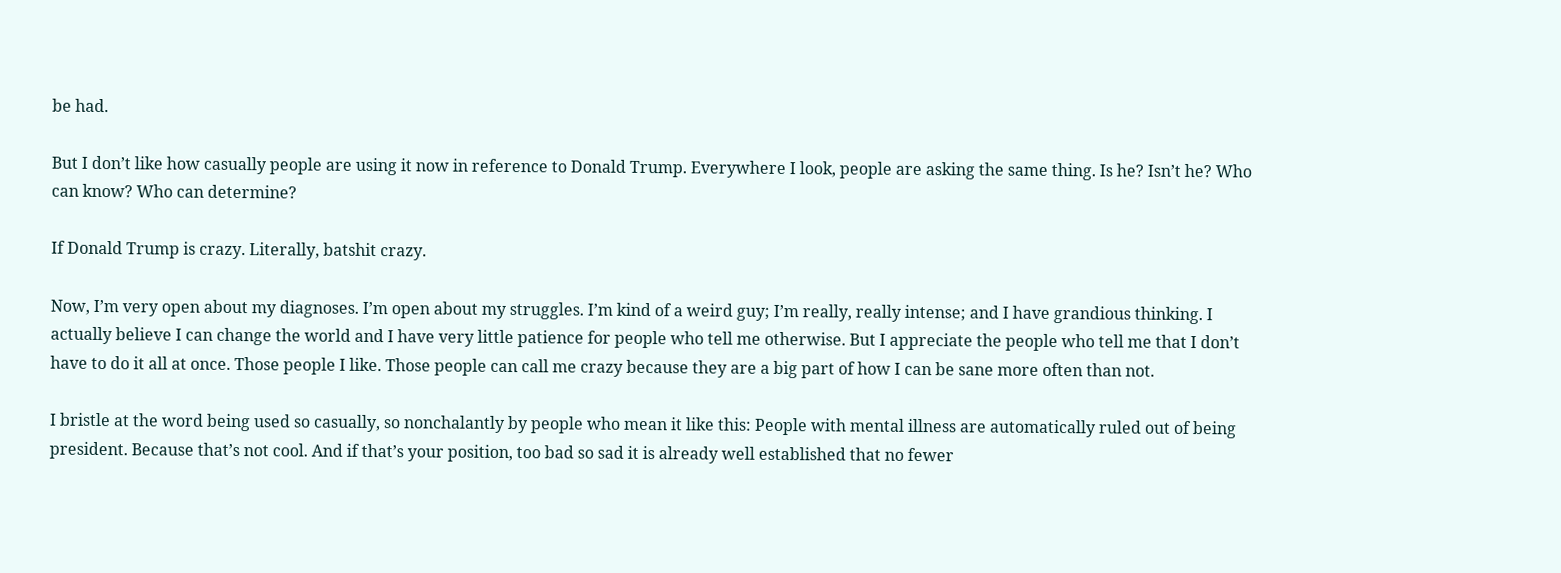be had.

But I don’t like how casually people are using it now in reference to Donald Trump. Everywhere I look, people are asking the same thing. Is he? Isn’t he? Who can know? Who can determine?

If Donald Trump is crazy. Literally, batshit crazy.

Now, I’m very open about my diagnoses. I’m open about my struggles. I’m kind of a weird guy; I’m really, really intense; and I have grandious thinking. I actually believe I can change the world and I have very little patience for people who tell me otherwise. But I appreciate the people who tell me that I don’t have to do it all at once. Those people I like. Those people can call me crazy because they are a big part of how I can be sane more often than not.

I bristle at the word being used so casually, so nonchalantly by people who mean it like this: People with mental illness are automatically ruled out of being president. Because that’s not cool. And if that’s your position, too bad so sad it is already well established that no fewer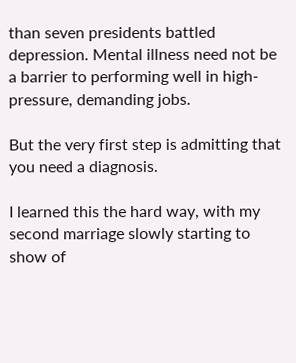than seven presidents battled depression. Mental illness need not be a barrier to performing well in high-pressure, demanding jobs.

But the very first step is admitting that you need a diagnosis.

I learned this the hard way, with my second marriage slowly starting to show of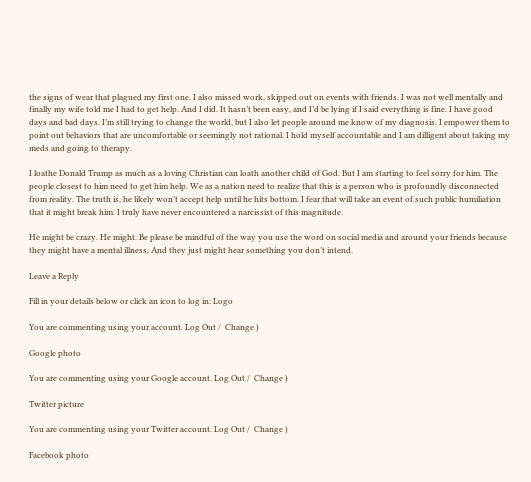the signs of wear that plagued my first one. I also missed work, skipped out on events with friends. I was not well mentally and finally my wife told me I had to get help. And I did. It hasn’t been easy, and I’d be lying if I said everything is fine. I have good days and bad days. I’m still trying to change the world, but I also let people around me know of my diagnosis. I empower them to point out behaviors that are uncomfortable or seemingly not rational. I hold myself accountable and I am dilligent about taking my meds and going to therapy.

I loathe Donald Trump as much as a loving Christian can loath another child of God. But I am starting to feel sorry for him. The people closest to him need to get him help. We as a nation need to realize that this is a person who is profoundly disconnected from reality. The truth is, he likely won’t accept help until he hits bottom. I fear that will take an event of such public humiliation that it might break him. I truly have never encountered a narcissist of this magnitude.

He might be crazy. He might. Be please be mindful of the way you use the word on social media and around your friends because they might have a mental illness. And they just might hear something you don’t intend.

Leave a Reply

Fill in your details below or click an icon to log in: Logo

You are commenting using your account. Log Out /  Change )

Google photo

You are commenting using your Google account. Log Out /  Change )

Twitter picture

You are commenting using your Twitter account. Log Out /  Change )

Facebook photo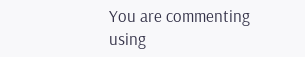You are commenting using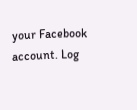your Facebook account. Log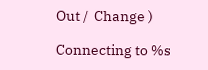Out /  Change )

Connecting to %s